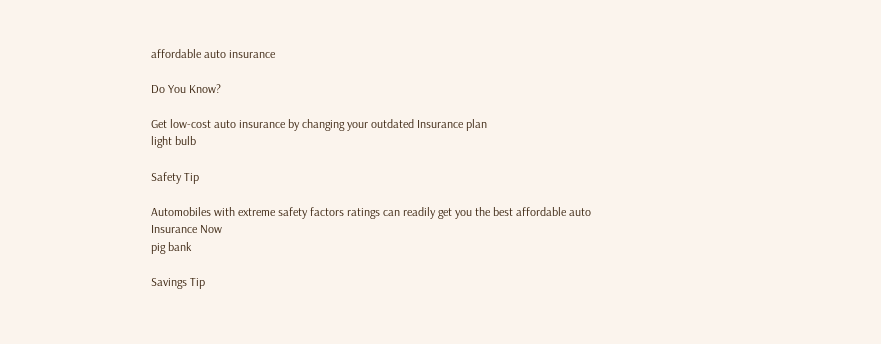affordable auto insurance

Do You Know?

Get low-cost auto insurance by changing your outdated Insurance plan
light bulb

Safety Tip

Automobiles with extreme safety factors ratings can readily get you the best affordable auto Insurance Now
pig bank

Savings Tip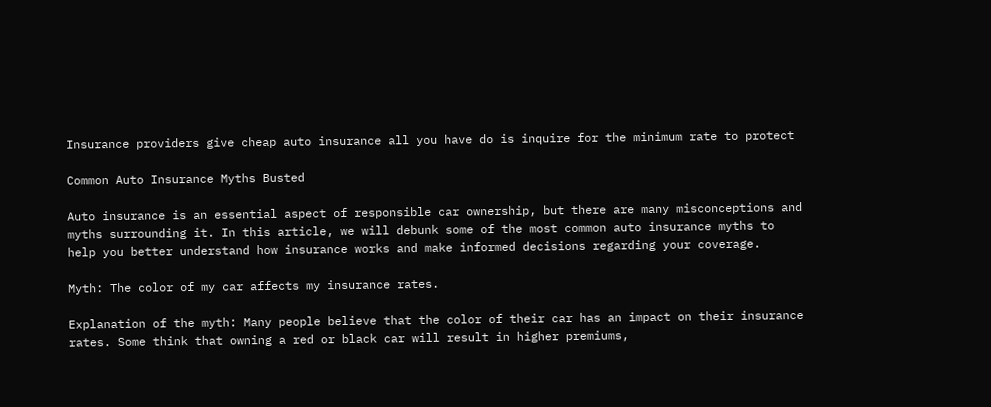Insurance providers give cheap auto insurance all you have do is inquire for the minimum rate to protect

Common Auto Insurance Myths Busted

Auto insurance is an essential aspect of responsible car ownership, but there are many misconceptions and myths surrounding it. In this article, we will debunk some of the most common auto insurance myths to help you better understand how insurance works and make informed decisions regarding your coverage.

Myth: The color of my car affects my insurance rates.

Explanation of the myth: Many people believe that the color of their car has an impact on their insurance rates. Some think that owning a red or black car will result in higher premiums,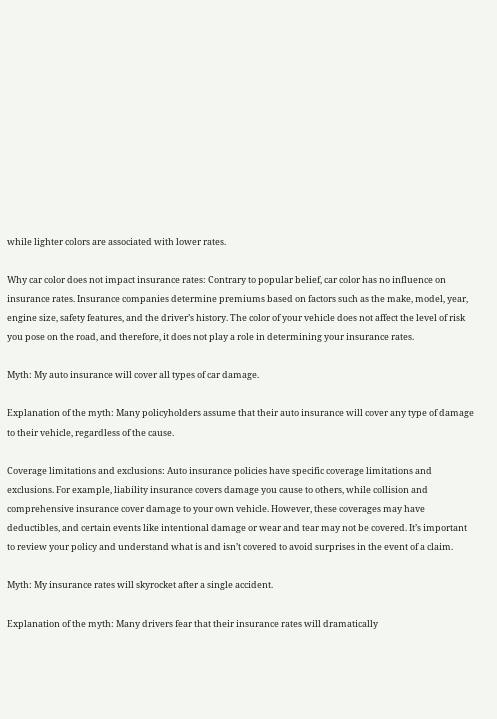while lighter colors are associated with lower rates.

Why car color does not impact insurance rates: Contrary to popular belief, car color has no influence on insurance rates. Insurance companies determine premiums based on factors such as the make, model, year, engine size, safety features, and the driver’s history. The color of your vehicle does not affect the level of risk you pose on the road, and therefore, it does not play a role in determining your insurance rates.

Myth: My auto insurance will cover all types of car damage.

Explanation of the myth: Many policyholders assume that their auto insurance will cover any type of damage to their vehicle, regardless of the cause.

Coverage limitations and exclusions: Auto insurance policies have specific coverage limitations and exclusions. For example, liability insurance covers damage you cause to others, while collision and comprehensive insurance cover damage to your own vehicle. However, these coverages may have deductibles, and certain events like intentional damage or wear and tear may not be covered. It’s important to review your policy and understand what is and isn’t covered to avoid surprises in the event of a claim.

Myth: My insurance rates will skyrocket after a single accident.

Explanation of the myth: Many drivers fear that their insurance rates will dramatically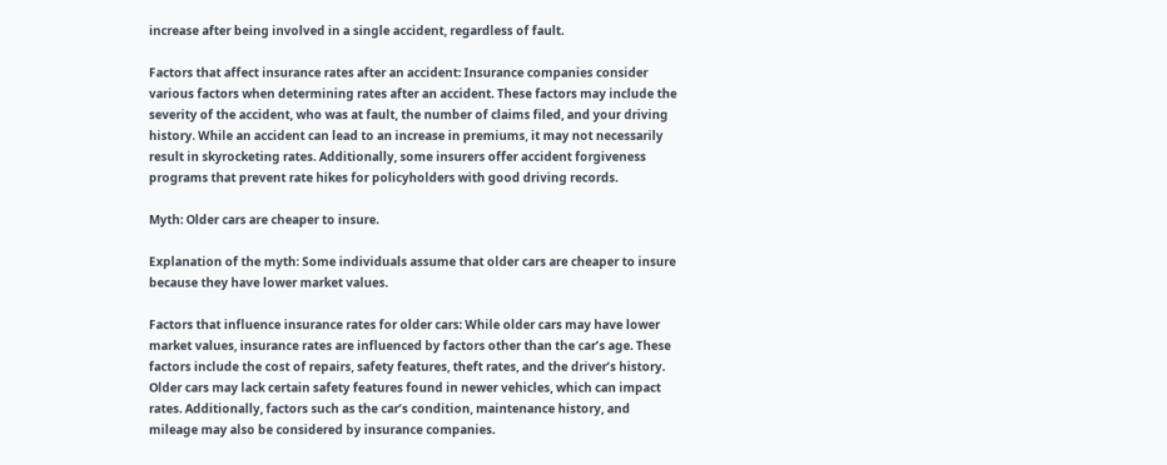increase after being involved in a single accident, regardless of fault.

Factors that affect insurance rates after an accident: Insurance companies consider various factors when determining rates after an accident. These factors may include the severity of the accident, who was at fault, the number of claims filed, and your driving history. While an accident can lead to an increase in premiums, it may not necessarily result in skyrocketing rates. Additionally, some insurers offer accident forgiveness programs that prevent rate hikes for policyholders with good driving records.

Myth: Older cars are cheaper to insure.

Explanation of the myth: Some individuals assume that older cars are cheaper to insure because they have lower market values.

Factors that influence insurance rates for older cars: While older cars may have lower market values, insurance rates are influenced by factors other than the car’s age. These factors include the cost of repairs, safety features, theft rates, and the driver’s history. Older cars may lack certain safety features found in newer vehicles, which can impact rates. Additionally, factors such as the car’s condition, maintenance history, and mileage may also be considered by insurance companies.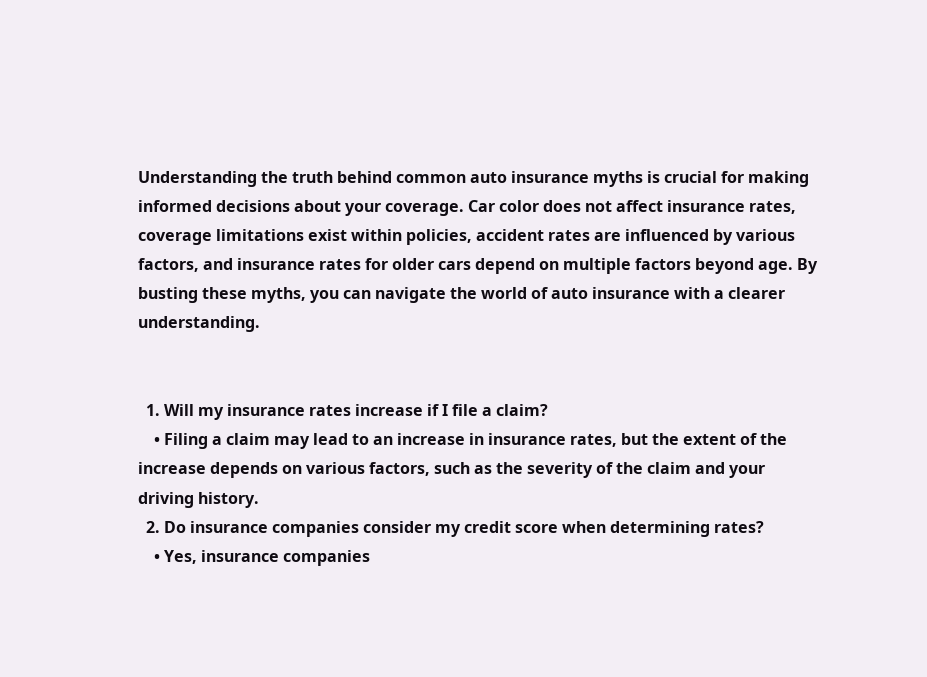Understanding the truth behind common auto insurance myths is crucial for making informed decisions about your coverage. Car color does not affect insurance rates, coverage limitations exist within policies, accident rates are influenced by various factors, and insurance rates for older cars depend on multiple factors beyond age. By busting these myths, you can navigate the world of auto insurance with a clearer understanding.


  1. Will my insurance rates increase if I file a claim?
    • Filing a claim may lead to an increase in insurance rates, but the extent of the increase depends on various factors, such as the severity of the claim and your driving history.
  2. Do insurance companies consider my credit score when determining rates?
    • Yes, insurance companies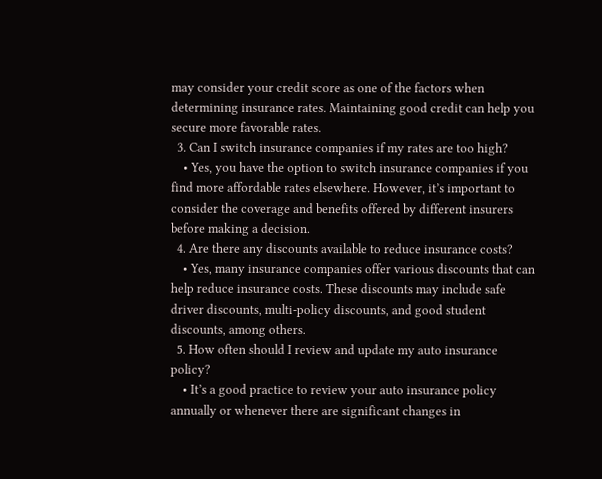may consider your credit score as one of the factors when determining insurance rates. Maintaining good credit can help you secure more favorable rates.
  3. Can I switch insurance companies if my rates are too high?
    • Yes, you have the option to switch insurance companies if you find more affordable rates elsewhere. However, it’s important to consider the coverage and benefits offered by different insurers before making a decision.
  4. Are there any discounts available to reduce insurance costs?
    • Yes, many insurance companies offer various discounts that can help reduce insurance costs. These discounts may include safe driver discounts, multi-policy discounts, and good student discounts, among others.
  5. How often should I review and update my auto insurance policy?
    • It’s a good practice to review your auto insurance policy annually or whenever there are significant changes in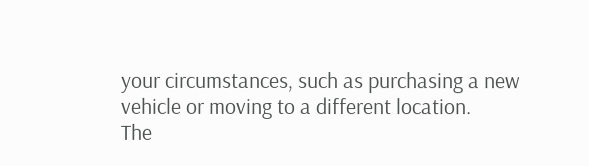your circumstances, such as purchasing a new vehicle or moving to a different location.
The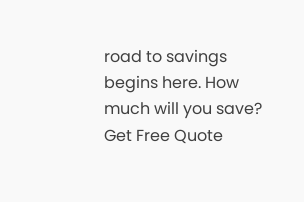road to savings begins here. How much will you save?
Get Free Quote